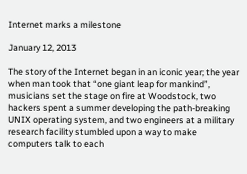Internet marks a milestone

January 12, 2013

The story of the Internet began in an iconic year; the year when man took that “one giant leap for mankind”, musicians set the stage on fire at Woodstock, two hackers spent a summer developing the path-breaking UNIX operating system, and two engineers at a military research facility stumbled upon a way to make computers talk to each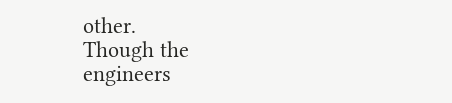other.
Though the engineers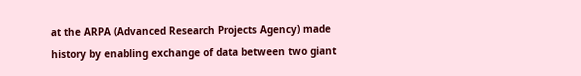at the ARPA (Advanced Research Projects Agency) made history by enabling exchange of data between two giant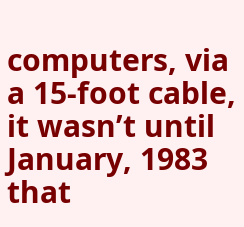computers, via a 15-foot cable, it wasn’t until January, 1983 that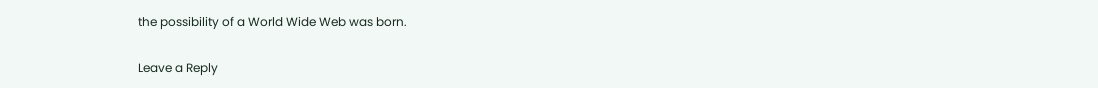the possibility of a World Wide Web was born.

Leave a Reply